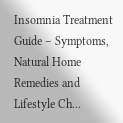Insomnia Treatment Guide – Symptoms, Natural Home Remedies and Lifestyle Ch...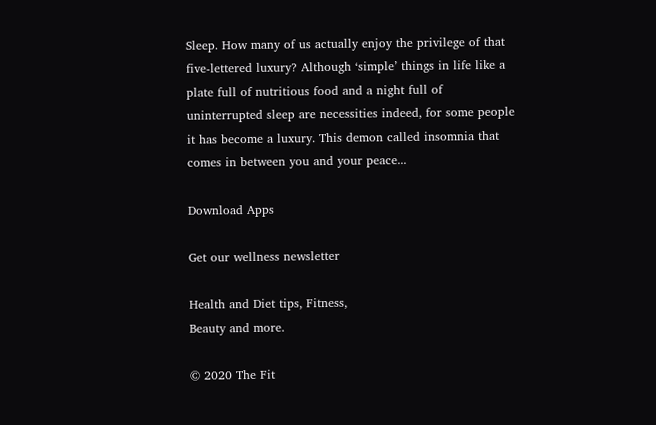Sleep. How many of us actually enjoy the privilege of that five-lettered luxury? Although ‘simple’ things in life like a plate full of nutritious food and a night full of uninterrupted sleep are necessities indeed, for some people it has become a luxury. This demon called insomnia that comes in between you and your peace...

Download Apps

Get our wellness newsletter

Health and Diet tips, Fitness,
Beauty and more.

© 2020 The Fit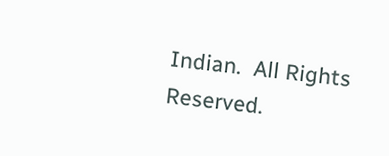Indian.  All Rights Reserved.